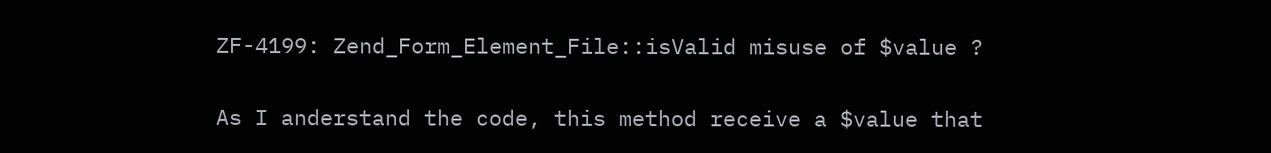ZF-4199: Zend_Form_Element_File::isValid misuse of $value ?


As I anderstand the code, this method receive a $value that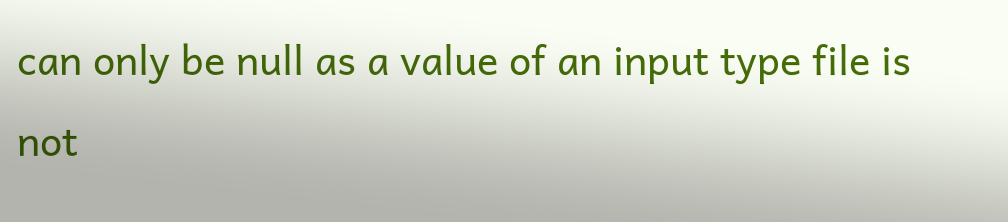can only be null as a value of an input type file is not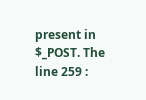present in $_POST. The line 259 :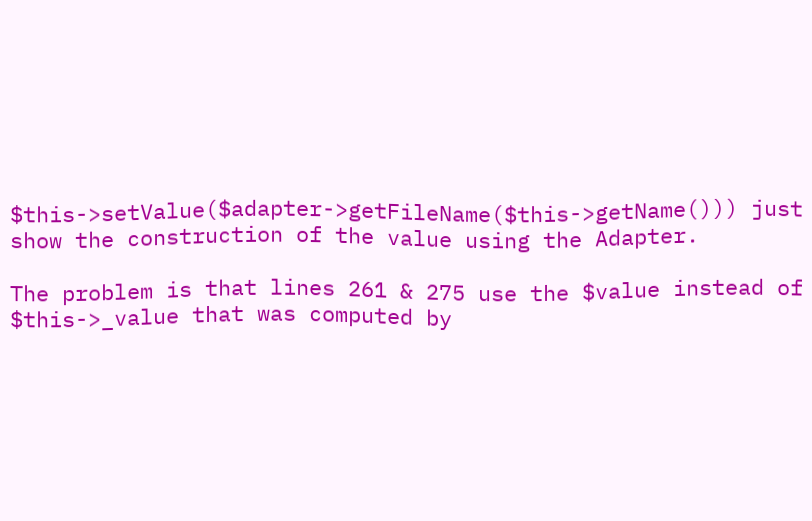$this->setValue($adapter->getFileName($this->getName())) just show the construction of the value using the Adapter.

The problem is that lines 261 & 275 use the $value instead of $this->_value that was computed by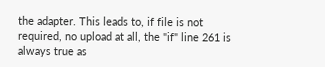the adapter. This leads to, if file is not required, no upload at all, the "if" line 261 is always true as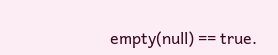empty(null) == true.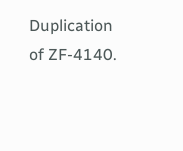Duplication of ZF-4140.